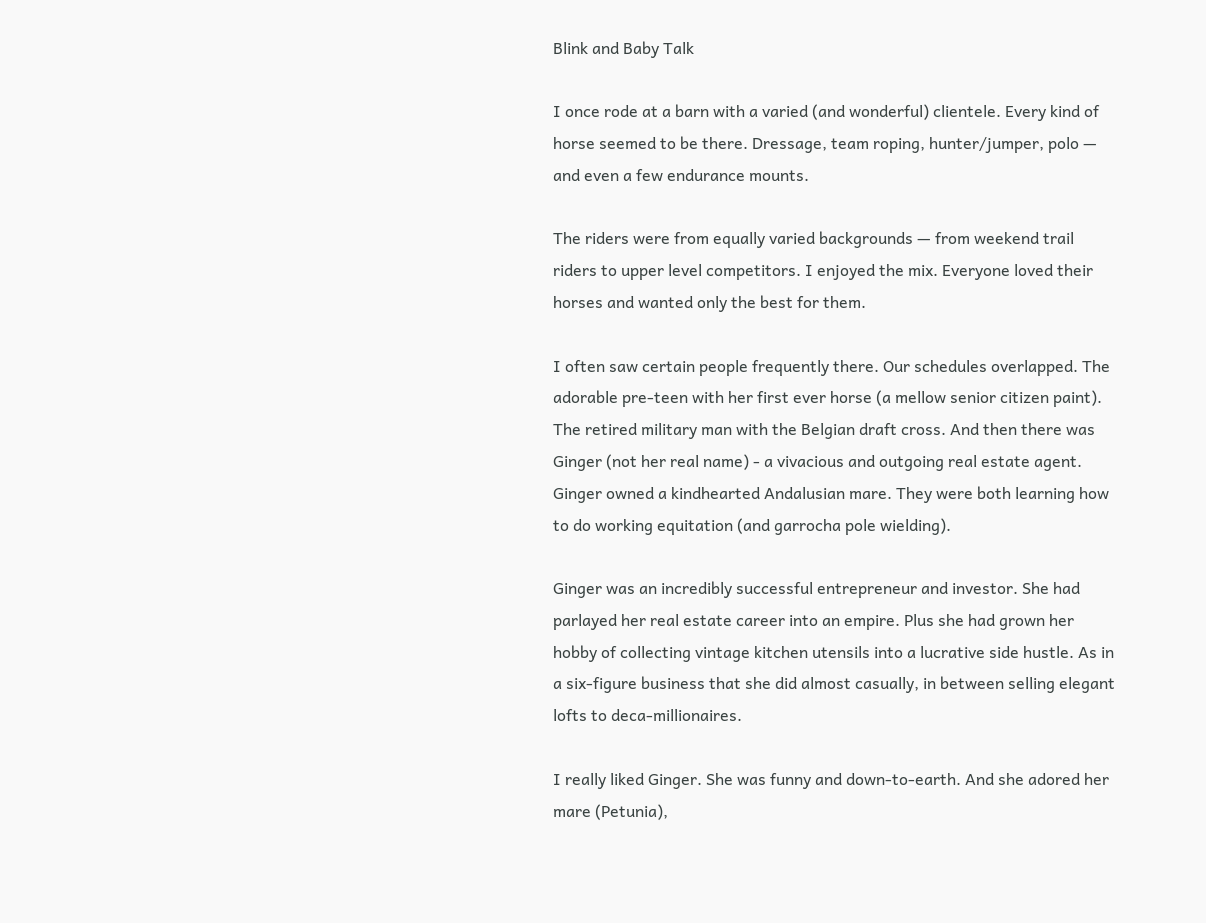Blink and Baby Talk

I once rode at a barn with a varied (and wonderful) clientele. Every kind of horse seemed to be there. Dressage, team roping, hunter/jumper, polo — and even a few endurance mounts.

The riders were from equally varied backgrounds — from weekend trail riders to upper level competitors. I enjoyed the mix. Everyone loved their horses and wanted only the best for them.

I often saw certain people frequently there. Our schedules overlapped. The adorable pre-teen with her first ever horse (a mellow senior citizen paint). The retired military man with the Belgian draft cross. And then there was Ginger (not her real name) - a vivacious and outgoing real estate agent. Ginger owned a kindhearted Andalusian mare. They were both learning how to do working equitation (and garrocha pole wielding).

Ginger was an incredibly successful entrepreneur and investor. She had parlayed her real estate career into an empire. Plus she had grown her hobby of collecting vintage kitchen utensils into a lucrative side hustle. As in a six-figure business that she did almost casually, in between selling elegant lofts to deca-millionaires.

I really liked Ginger. She was funny and down-to-earth. And she adored her mare (Petunia),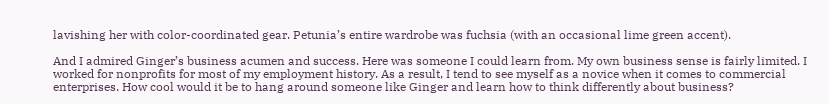lavishing her with color-coordinated gear. Petunia’s entire wardrobe was fuchsia (with an occasional lime green accent).

And I admired Ginger’s business acumen and success. Here was someone I could learn from. My own business sense is fairly limited. I worked for nonprofits for most of my employment history. As a result, I tend to see myself as a novice when it comes to commercial enterprises. How cool would it be to hang around someone like Ginger and learn how to think differently about business?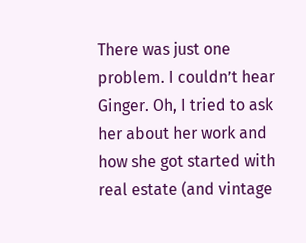There was just one problem. I couldn’t hear Ginger. Oh, I tried to ask her about her work and how she got started with real estate (and vintage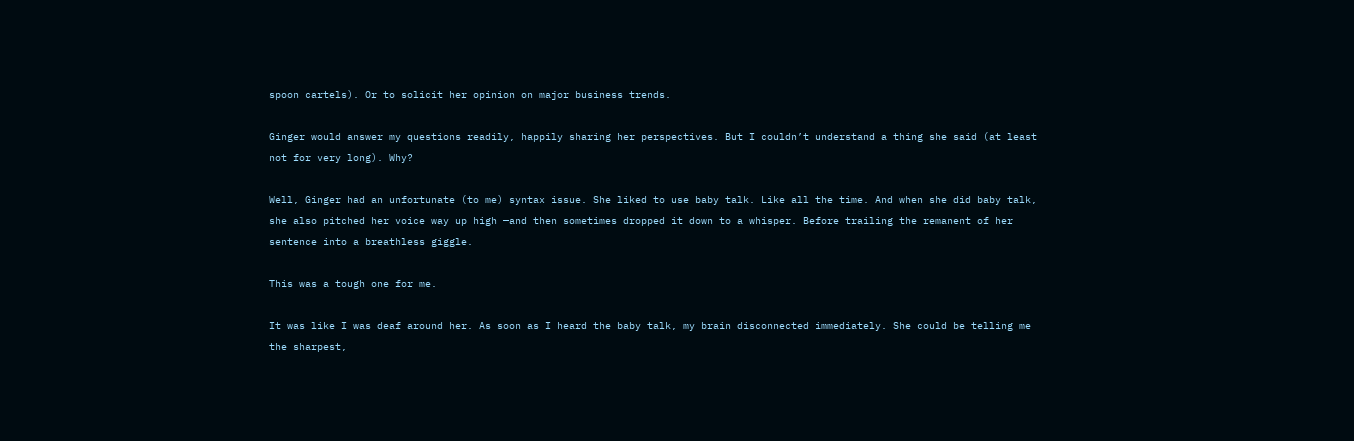spoon cartels). Or to solicit her opinion on major business trends.

Ginger would answer my questions readily, happily sharing her perspectives. But I couldn’t understand a thing she said (at least not for very long). Why?

Well, Ginger had an unfortunate (to me) syntax issue. She liked to use baby talk. Like all the time. And when she did baby talk, she also pitched her voice way up high —and then sometimes dropped it down to a whisper. Before trailing the remanent of her sentence into a breathless giggle.

This was a tough one for me.

It was like I was deaf around her. As soon as I heard the baby talk, my brain disconnected immediately. She could be telling me the sharpest,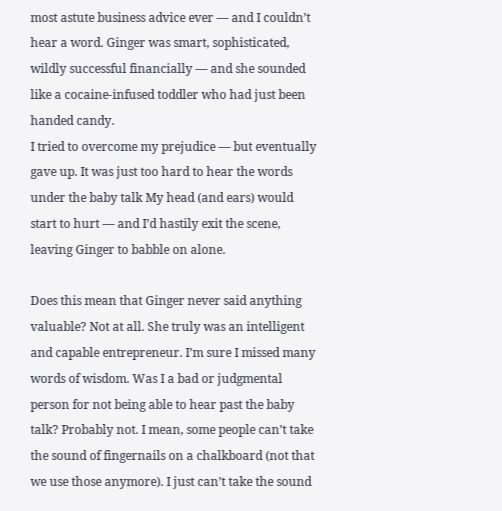most astute business advice ever — and I couldn’t hear a word. Ginger was smart, sophisticated, wildly successful financially — and she sounded like a cocaine-infused toddler who had just been handed candy.
I tried to overcome my prejudice — but eventually gave up. It was just too hard to hear the words under the baby talk My head (and ears) would start to hurt — and I’d hastily exit the scene, leaving Ginger to babble on alone.

Does this mean that Ginger never said anything valuable? Not at all. She truly was an intelligent and capable entrepreneur. I’m sure I missed many words of wisdom. Was I a bad or judgmental person for not being able to hear past the baby talk? Probably not. I mean, some people can’t take the sound of fingernails on a chalkboard (not that we use those anymore). I just can’t take the sound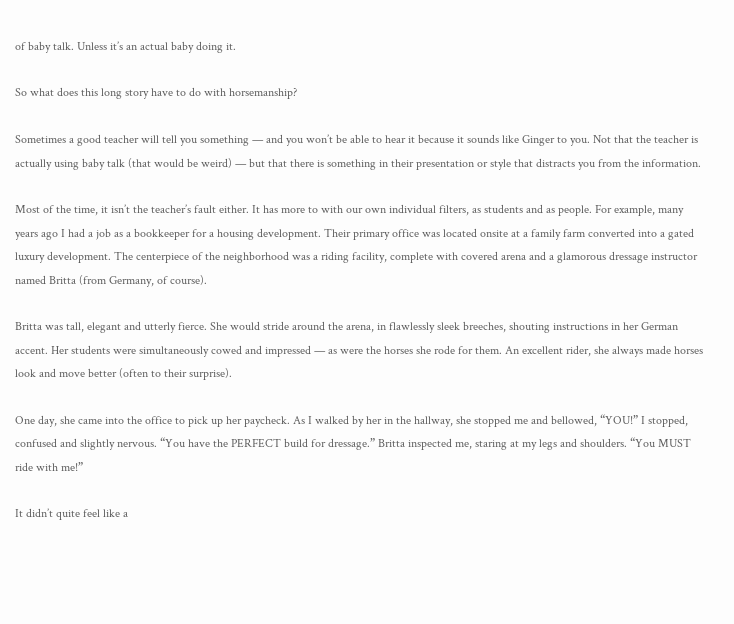of baby talk. Unless it’s an actual baby doing it.

So what does this long story have to do with horsemanship?

Sometimes a good teacher will tell you something — and you won’t be able to hear it because it sounds like Ginger to you. Not that the teacher is actually using baby talk (that would be weird) — but that there is something in their presentation or style that distracts you from the information.

Most of the time, it isn’t the teacher’s fault either. It has more to with our own individual filters, as students and as people. For example, many years ago I had a job as a bookkeeper for a housing development. Their primary office was located onsite at a family farm converted into a gated luxury development. The centerpiece of the neighborhood was a riding facility, complete with covered arena and a glamorous dressage instructor named Britta (from Germany, of course).

Britta was tall, elegant and utterly fierce. She would stride around the arena, in flawlessly sleek breeches, shouting instructions in her German accent. Her students were simultaneously cowed and impressed — as were the horses she rode for them. An excellent rider, she always made horses look and move better (often to their surprise).

One day, she came into the office to pick up her paycheck. As I walked by her in the hallway, she stopped me and bellowed, “YOU!” I stopped, confused and slightly nervous. “You have the PERFECT build for dressage.” Britta inspected me, staring at my legs and shoulders. “You MUST ride with me!”

It didn’t quite feel like a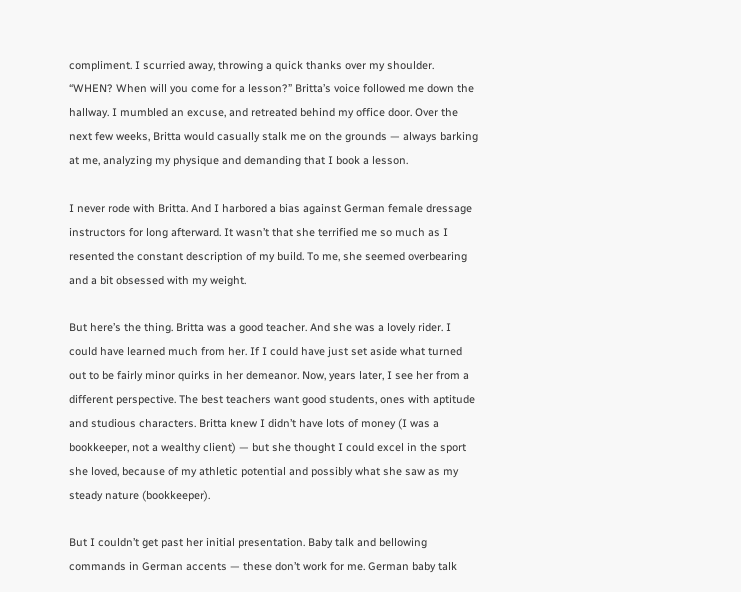compliment. I scurried away, throwing a quick thanks over my shoulder. “WHEN? When will you come for a lesson?” Britta’s voice followed me down the hallway. I mumbled an excuse, and retreated behind my office door. Over the next few weeks, Britta would casually stalk me on the grounds — always barking at me, analyzing my physique and demanding that I book a lesson.

I never rode with Britta. And I harbored a bias against German female dressage instructors for long afterward. It wasn’t that she terrified me so much as I resented the constant description of my build. To me, she seemed overbearing and a bit obsessed with my weight.

But here’s the thing. Britta was a good teacher. And she was a lovely rider. I could have learned much from her. If I could have just set aside what turned out to be fairly minor quirks in her demeanor. Now, years later, I see her from a different perspective. The best teachers want good students, ones with aptitude and studious characters. Britta knew I didn’t have lots of money (I was a bookkeeper, not a wealthy client) — but she thought I could excel in the sport she loved, because of my athletic potential and possibly what she saw as my steady nature (bookkeeper).

But I couldn’t get past her initial presentation. Baby talk and bellowing commands in German accents — these don’t work for me. German baby talk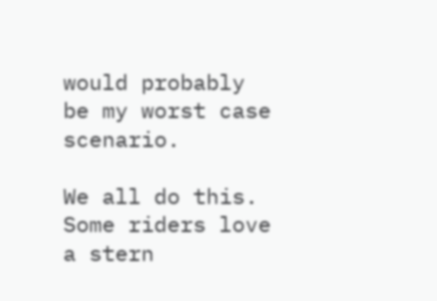would probably be my worst case scenario.

We all do this. Some riders love a stern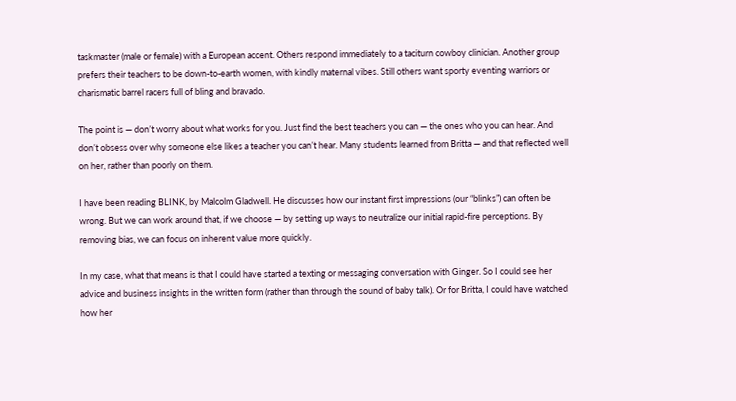taskmaster (male or female) with a European accent. Others respond immediately to a taciturn cowboy clinician. Another group prefers their teachers to be down-to-earth women, with kindly maternal vibes. Still others want sporty eventing warriors or charismatic barrel racers full of bling and bravado.

The point is — don’t worry about what works for you. Just find the best teachers you can — the ones who you can hear. And don’t obsess over why someone else likes a teacher you can’t hear. Many students learned from Britta — and that reflected well on her, rather than poorly on them.

I have been reading BLINK, by Malcolm Gladwell. He discusses how our instant first impressions (our “blinks”) can often be wrong. But we can work around that, if we choose — by setting up ways to neutralize our initial rapid-fire perceptions. By removing bias, we can focus on inherent value more quickly.

In my case, what that means is that I could have started a texting or messaging conversation with Ginger. So I could see her advice and business insights in the written form (rather than through the sound of baby talk). Or for Britta, I could have watched how her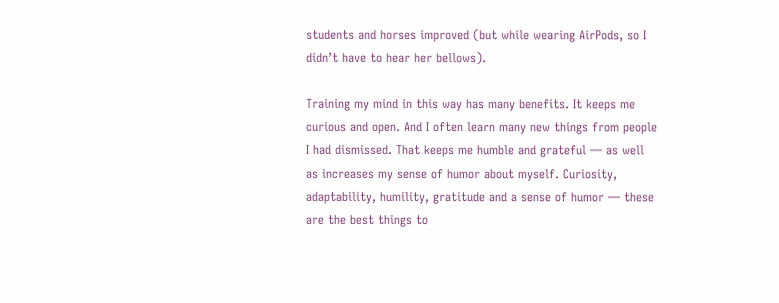students and horses improved (but while wearing AirPods, so I didn’t have to hear her bellows).

Training my mind in this way has many benefits. It keeps me curious and open. And I often learn many new things from people I had dismissed. That keeps me humble and grateful — as well as increases my sense of humor about myself. Curiosity, adaptability, humility, gratitude and a sense of humor — these are the best things to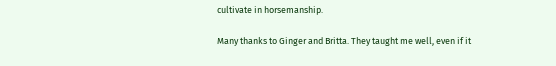cultivate in horsemanship.

Many thanks to Ginger and Britta. They taught me well, even if it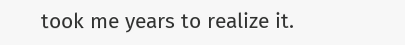took me years to realize it.